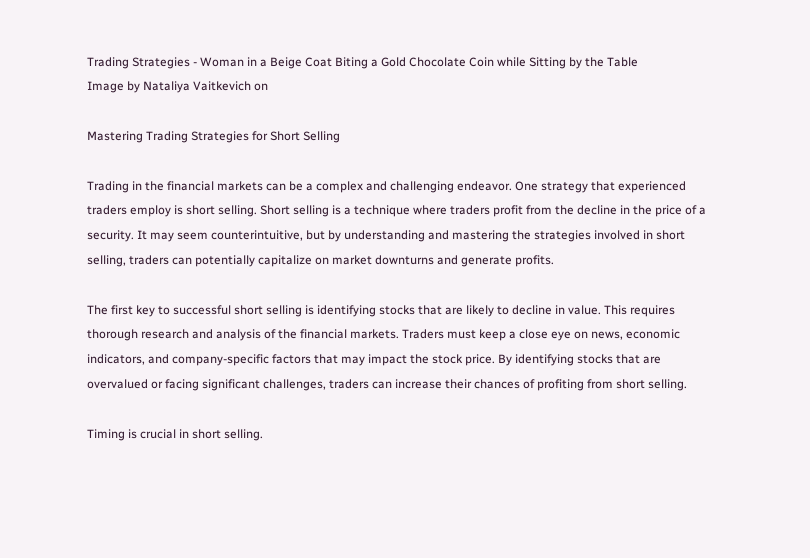Trading Strategies - Woman in a Beige Coat Biting a Gold Chocolate Coin while Sitting by the Table
Image by Nataliya Vaitkevich on

Mastering Trading Strategies for Short Selling

Trading in the financial markets can be a complex and challenging endeavor. One strategy that experienced traders employ is short selling. Short selling is a technique where traders profit from the decline in the price of a security. It may seem counterintuitive, but by understanding and mastering the strategies involved in short selling, traders can potentially capitalize on market downturns and generate profits.

The first key to successful short selling is identifying stocks that are likely to decline in value. This requires thorough research and analysis of the financial markets. Traders must keep a close eye on news, economic indicators, and company-specific factors that may impact the stock price. By identifying stocks that are overvalued or facing significant challenges, traders can increase their chances of profiting from short selling.

Timing is crucial in short selling.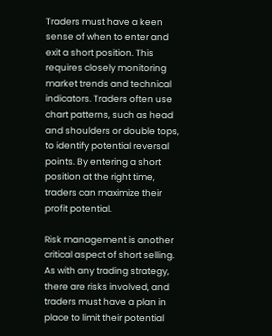Traders must have a keen sense of when to enter and exit a short position. This requires closely monitoring market trends and technical indicators. Traders often use chart patterns, such as head and shoulders or double tops, to identify potential reversal points. By entering a short position at the right time, traders can maximize their profit potential.

Risk management is another critical aspect of short selling. As with any trading strategy, there are risks involved, and traders must have a plan in place to limit their potential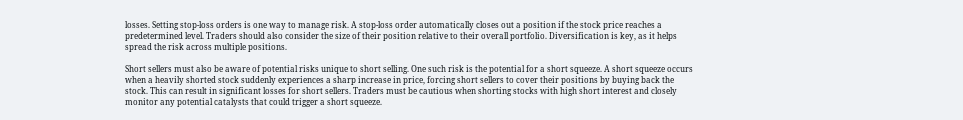losses. Setting stop-loss orders is one way to manage risk. A stop-loss order automatically closes out a position if the stock price reaches a predetermined level. Traders should also consider the size of their position relative to their overall portfolio. Diversification is key, as it helps spread the risk across multiple positions.

Short sellers must also be aware of potential risks unique to short selling. One such risk is the potential for a short squeeze. A short squeeze occurs when a heavily shorted stock suddenly experiences a sharp increase in price, forcing short sellers to cover their positions by buying back the stock. This can result in significant losses for short sellers. Traders must be cautious when shorting stocks with high short interest and closely monitor any potential catalysts that could trigger a short squeeze.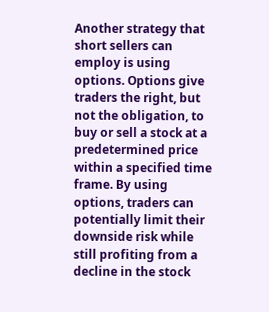Another strategy that short sellers can employ is using options. Options give traders the right, but not the obligation, to buy or sell a stock at a predetermined price within a specified time frame. By using options, traders can potentially limit their downside risk while still profiting from a decline in the stock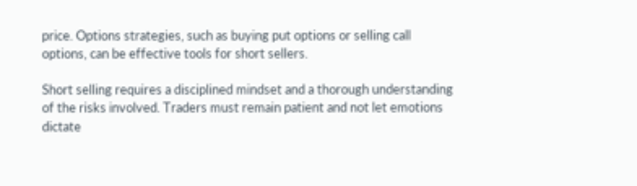price. Options strategies, such as buying put options or selling call options, can be effective tools for short sellers.

Short selling requires a disciplined mindset and a thorough understanding of the risks involved. Traders must remain patient and not let emotions dictate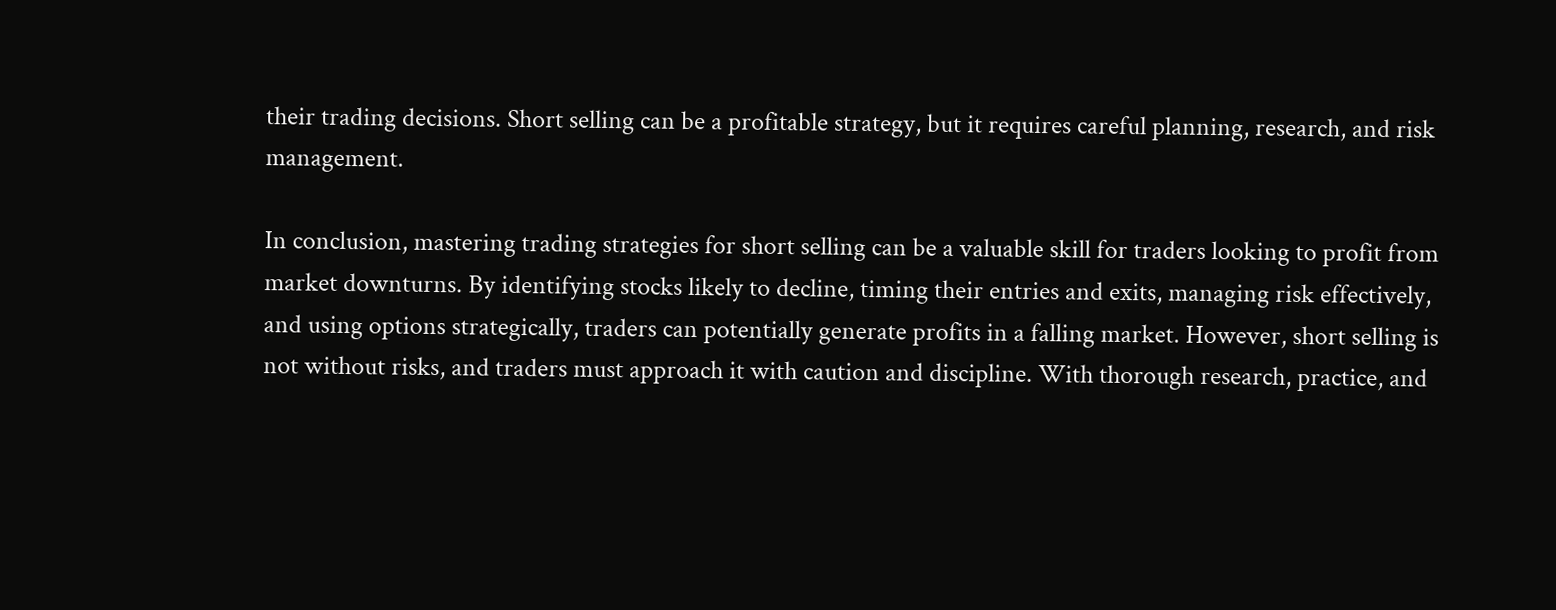their trading decisions. Short selling can be a profitable strategy, but it requires careful planning, research, and risk management.

In conclusion, mastering trading strategies for short selling can be a valuable skill for traders looking to profit from market downturns. By identifying stocks likely to decline, timing their entries and exits, managing risk effectively, and using options strategically, traders can potentially generate profits in a falling market. However, short selling is not without risks, and traders must approach it with caution and discipline. With thorough research, practice, and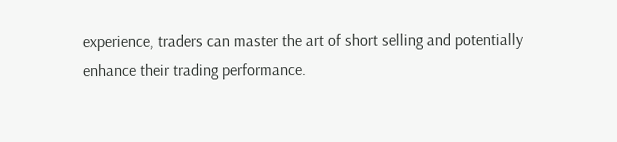experience, traders can master the art of short selling and potentially enhance their trading performance.